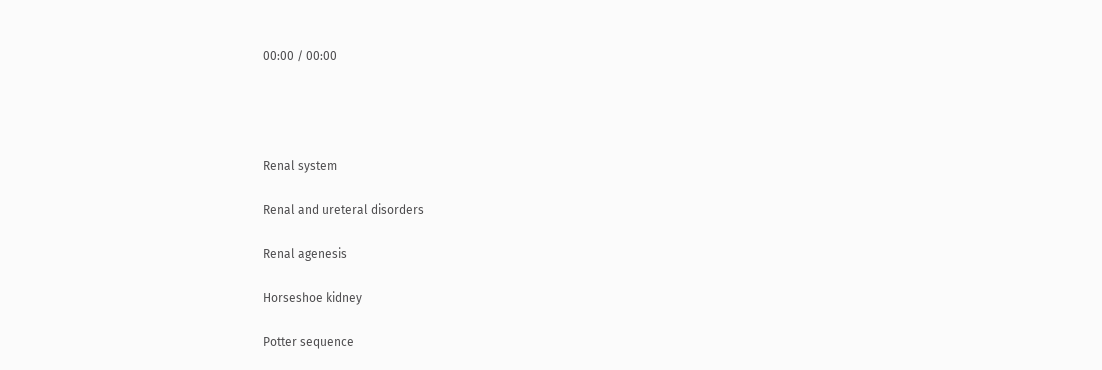00:00 / 00:00




Renal system

Renal and ureteral disorders

Renal agenesis

Horseshoe kidney

Potter sequence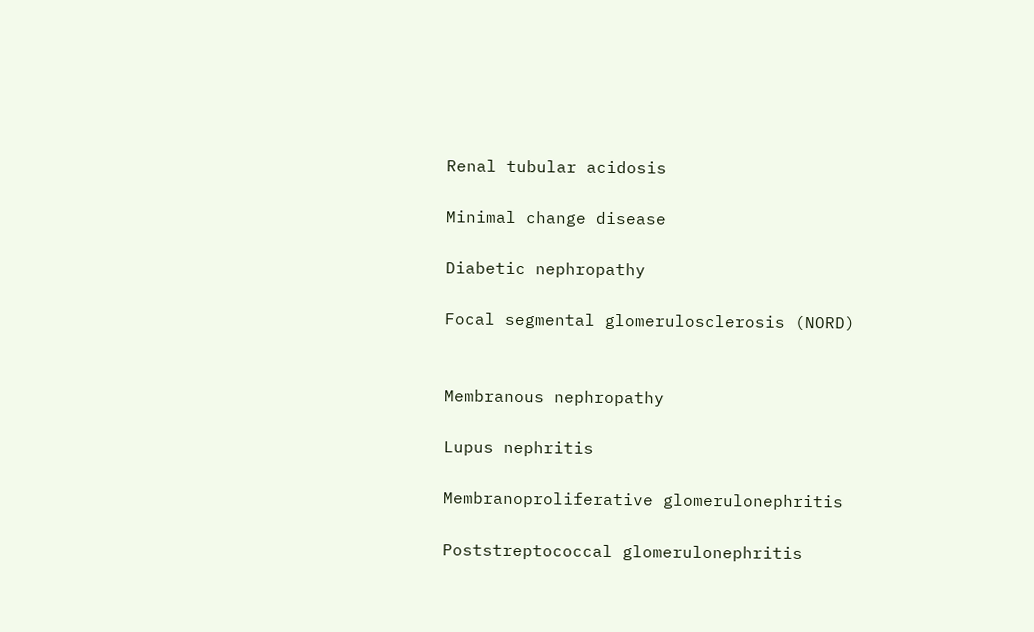Renal tubular acidosis

Minimal change disease

Diabetic nephropathy

Focal segmental glomerulosclerosis (NORD)


Membranous nephropathy

Lupus nephritis

Membranoproliferative glomerulonephritis

Poststreptococcal glomerulonephritis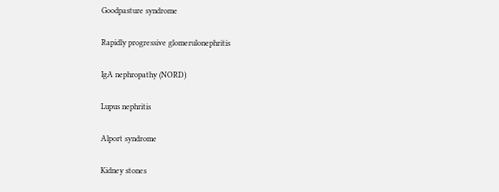Goodpasture syndrome

Rapidly progressive glomerulonephritis

IgA nephropathy (NORD)

Lupus nephritis

Alport syndrome

Kidney stones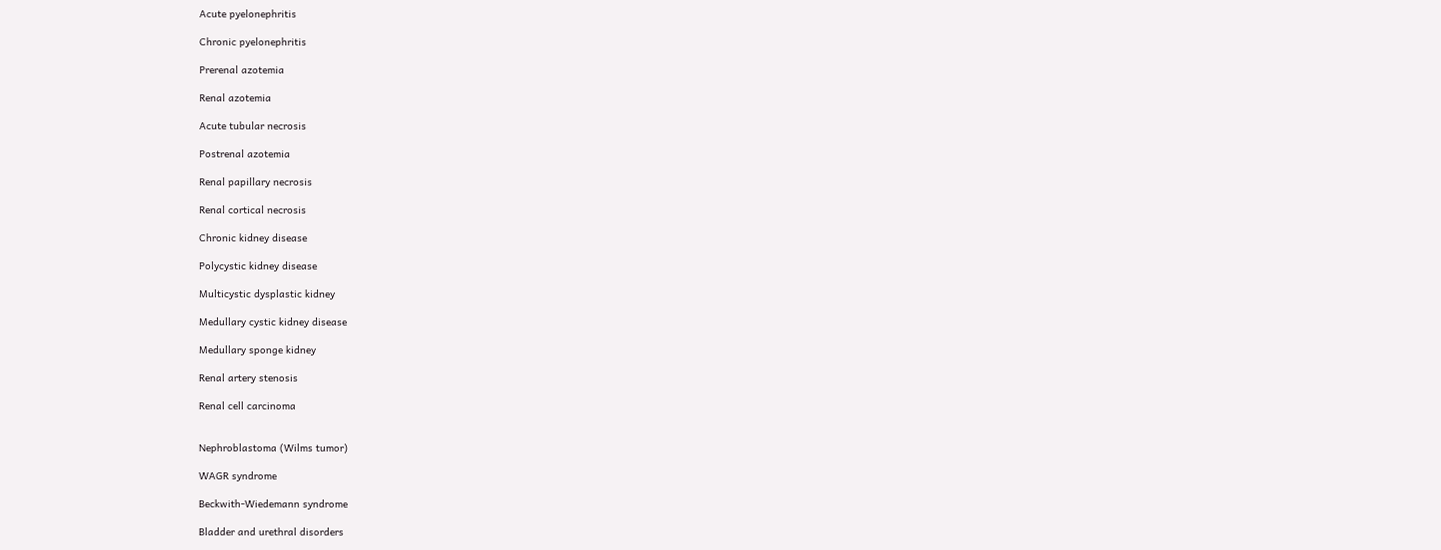Acute pyelonephritis

Chronic pyelonephritis

Prerenal azotemia

Renal azotemia

Acute tubular necrosis

Postrenal azotemia

Renal papillary necrosis

Renal cortical necrosis

Chronic kidney disease

Polycystic kidney disease

Multicystic dysplastic kidney

Medullary cystic kidney disease

Medullary sponge kidney

Renal artery stenosis

Renal cell carcinoma


Nephroblastoma (Wilms tumor)

WAGR syndrome

Beckwith-Wiedemann syndrome

Bladder and urethral disorders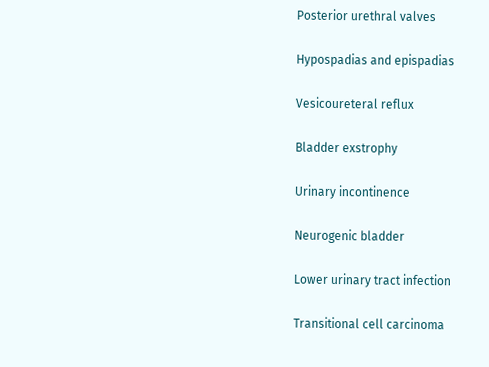Posterior urethral valves

Hypospadias and epispadias

Vesicoureteral reflux

Bladder exstrophy

Urinary incontinence

Neurogenic bladder

Lower urinary tract infection

Transitional cell carcinoma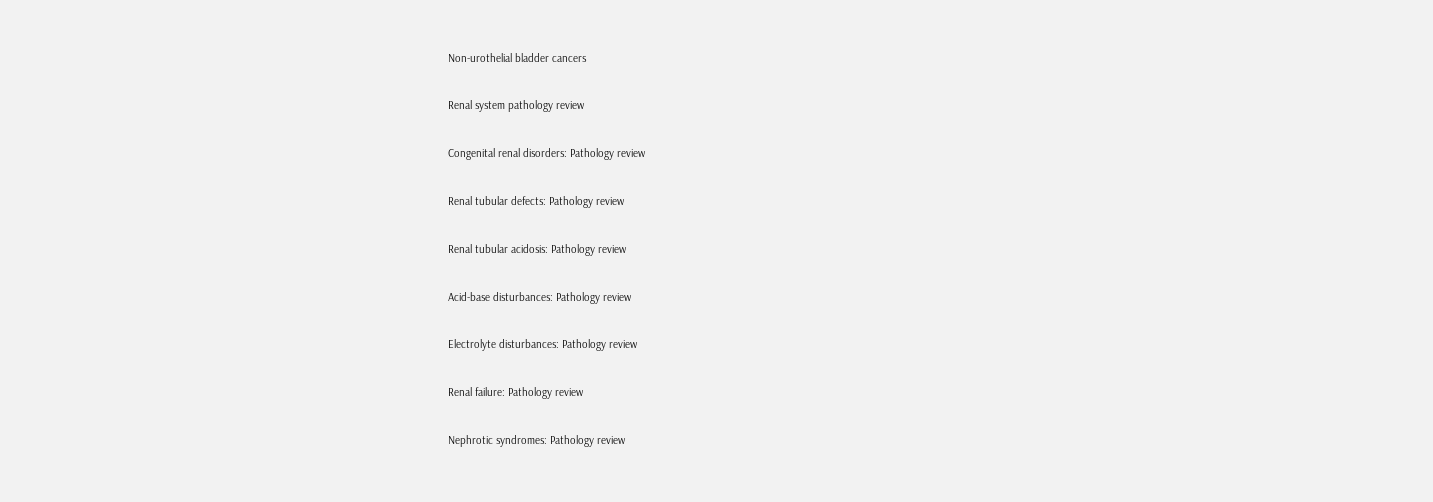Non-urothelial bladder cancers

Renal system pathology review

Congenital renal disorders: Pathology review

Renal tubular defects: Pathology review

Renal tubular acidosis: Pathology review

Acid-base disturbances: Pathology review

Electrolyte disturbances: Pathology review

Renal failure: Pathology review

Nephrotic syndromes: Pathology review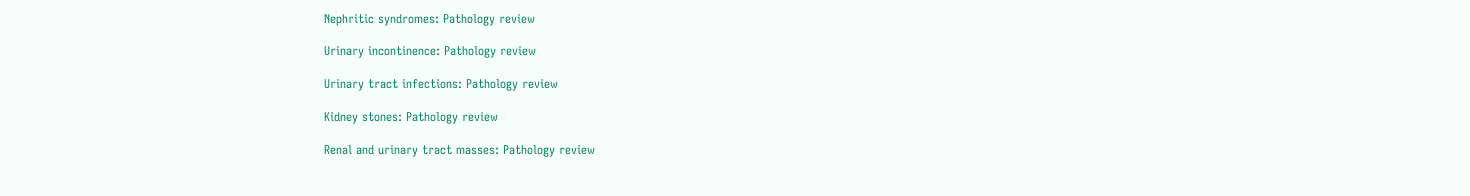Nephritic syndromes: Pathology review

Urinary incontinence: Pathology review

Urinary tract infections: Pathology review

Kidney stones: Pathology review

Renal and urinary tract masses: Pathology review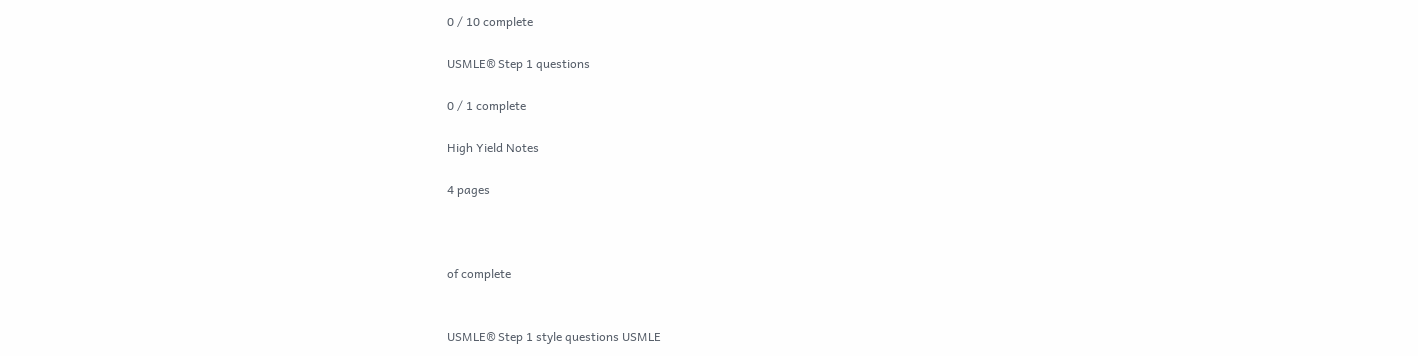0 / 10 complete

USMLE® Step 1 questions

0 / 1 complete

High Yield Notes

4 pages



of complete


USMLE® Step 1 style questions USMLE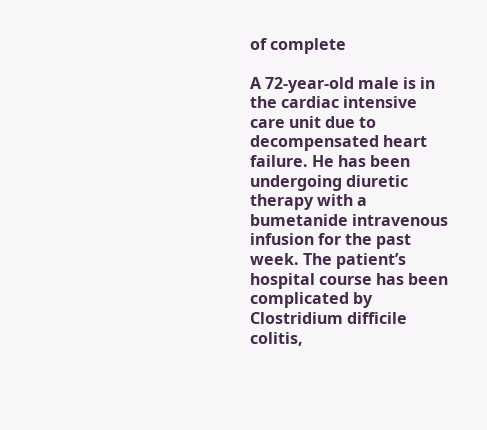of complete

A 72-year-old male is in the cardiac intensive care unit due to decompensated heart failure. He has been undergoing diuretic therapy with a bumetanide intravenous infusion for the past week. The patient’s hospital course has been complicated by Clostridium difficile colitis,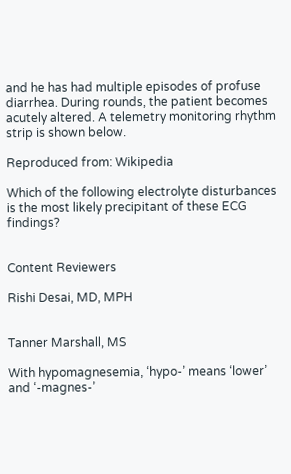and he has had multiple episodes of profuse diarrhea. During rounds, the patient becomes acutely altered. A telemetry monitoring rhythm strip is shown below.

Reproduced from: Wikipedia

Which of the following electrolyte disturbances is the most likely precipitant of these ECG findings?


Content Reviewers

Rishi Desai, MD, MPH


Tanner Marshall, MS

With hypomagnesemia, ‘hypo-’ means ‘lower’ and ‘-magnes-’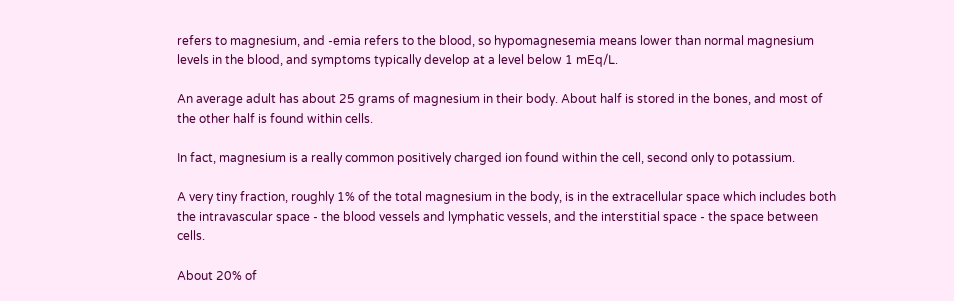refers to magnesium, and -emia refers to the blood, so hypomagnesemia means lower than normal magnesium levels in the blood, and symptoms typically develop at a level below 1 mEq/L.

An average adult has about 25 grams of magnesium in their body. About half is stored in the bones, and most of the other half is found within cells.

In fact, magnesium is a really common positively charged ion found within the cell, second only to potassium.

A very tiny fraction, roughly 1% of the total magnesium in the body, is in the extracellular space which includes both the intravascular space - the blood vessels and lymphatic vessels, and the interstitial space - the space between cells.

About 20% of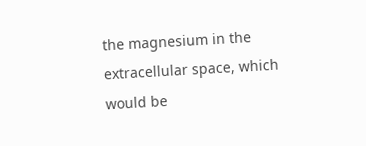the magnesium in the extracellular space, which would be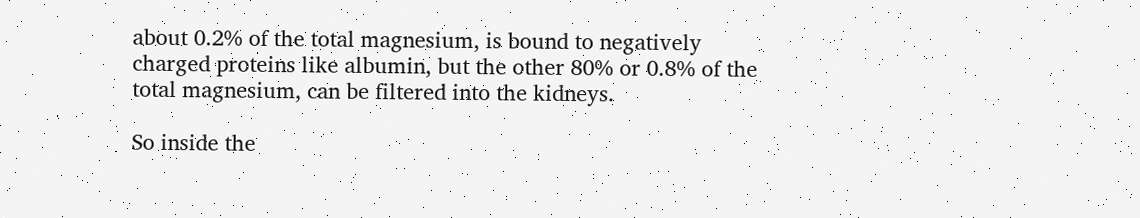about 0.2% of the total magnesium, is bound to negatively charged proteins like albumin, but the other 80% or 0.8% of the total magnesium, can be filtered into the kidneys.

So inside the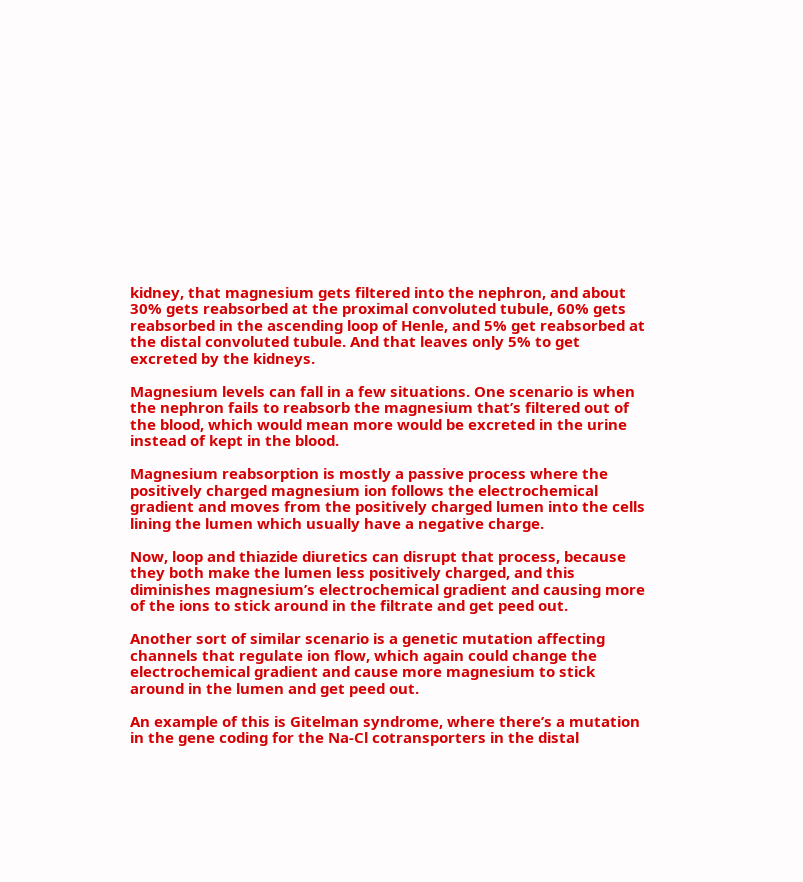kidney, that magnesium gets filtered into the nephron, and about 30% gets reabsorbed at the proximal convoluted tubule, 60% gets reabsorbed in the ascending loop of Henle, and 5% get reabsorbed at the distal convoluted tubule. And that leaves only 5% to get excreted by the kidneys.

Magnesium levels can fall in a few situations. One scenario is when the nephron fails to reabsorb the magnesium that’s filtered out of the blood, which would mean more would be excreted in the urine instead of kept in the blood.

Magnesium reabsorption is mostly a passive process where the positively charged magnesium ion follows the electrochemical gradient and moves from the positively charged lumen into the cells lining the lumen which usually have a negative charge.

Now, loop and thiazide diuretics can disrupt that process, because they both make the lumen less positively charged, and this diminishes magnesium’s electrochemical gradient and causing more of the ions to stick around in the filtrate and get peed out.

Another sort of similar scenario is a genetic mutation affecting channels that regulate ion flow, which again could change the electrochemical gradient and cause more magnesium to stick around in the lumen and get peed out.

An example of this is Gitelman syndrome, where there’s a mutation in the gene coding for the Na-Cl cotransporters in the distal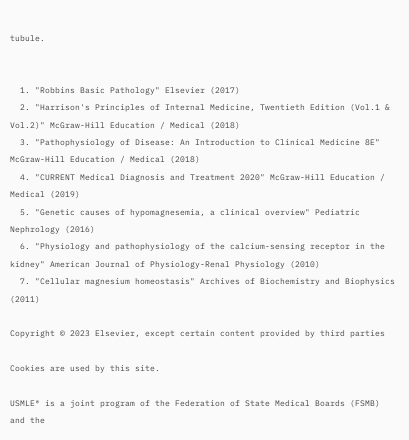tubule.


  1. "Robbins Basic Pathology" Elsevier (2017)
  2. "Harrison's Principles of Internal Medicine, Twentieth Edition (Vol.1 & Vol.2)" McGraw-Hill Education / Medical (2018)
  3. "Pathophysiology of Disease: An Introduction to Clinical Medicine 8E" McGraw-Hill Education / Medical (2018)
  4. "CURRENT Medical Diagnosis and Treatment 2020" McGraw-Hill Education / Medical (2019)
  5. "Genetic causes of hypomagnesemia, a clinical overview" Pediatric Nephrology (2016)
  6. "Physiology and pathophysiology of the calcium-sensing receptor in the kidney" American Journal of Physiology-Renal Physiology (2010)
  7. "Cellular magnesium homeostasis" Archives of Biochemistry and Biophysics (2011)

Copyright © 2023 Elsevier, except certain content provided by third parties

Cookies are used by this site.

USMLE® is a joint program of the Federation of State Medical Boards (FSMB) and the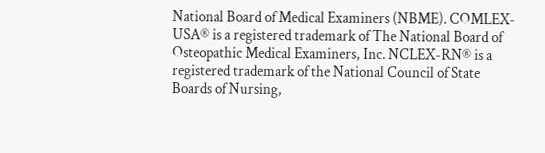National Board of Medical Examiners (NBME). COMLEX-USA® is a registered trademark of The National Board of Osteopathic Medical Examiners, Inc. NCLEX-RN® is a registered trademark of the National Council of State Boards of Nursing,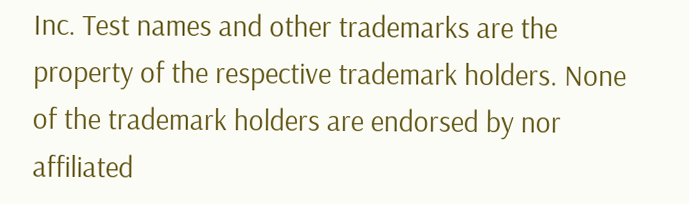Inc. Test names and other trademarks are the property of the respective trademark holders. None of the trademark holders are endorsed by nor affiliated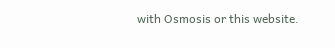with Osmosis or this website.